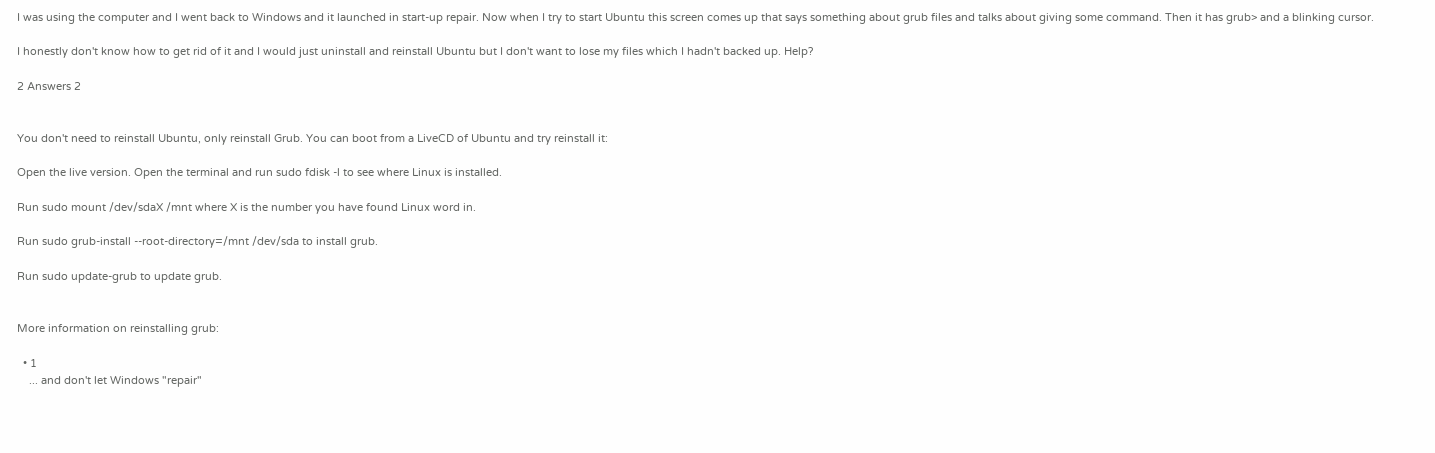I was using the computer and I went back to Windows and it launched in start-up repair. Now when I try to start Ubuntu this screen comes up that says something about grub files and talks about giving some command. Then it has grub> and a blinking cursor.

I honestly don't know how to get rid of it and I would just uninstall and reinstall Ubuntu but I don't want to lose my files which I hadn't backed up. Help?

2 Answers 2


You don't need to reinstall Ubuntu, only reinstall Grub. You can boot from a LiveCD of Ubuntu and try reinstall it:

Open the live version. Open the terminal and run sudo fdisk -l to see where Linux is installed.

Run sudo mount /dev/sdaX /mnt where X is the number you have found Linux word in.

Run sudo grub-install --root-directory=/mnt /dev/sda to install grub.

Run sudo update-grub to update grub.


More information on reinstalling grub:

  • 1
    ... and don't let Windows "repair"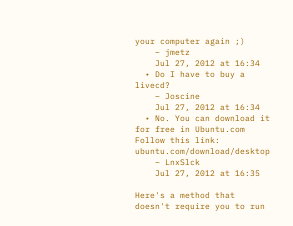your computer again ;)
    – jmetz
    Jul 27, 2012 at 16:34
  • Do I have to buy a livecd?
    – Joscine
    Jul 27, 2012 at 16:34
  • No. You can download it for free in Ubuntu.com Follow this link: ubuntu.com/download/desktop
    – LnxSlck
    Jul 27, 2012 at 16:35

Here's a method that doesn't require you to run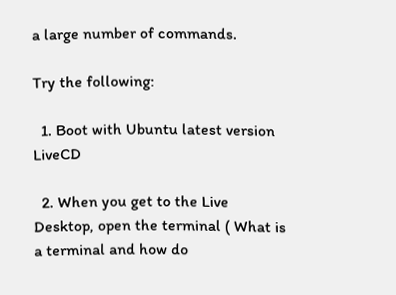a large number of commands.

Try the following:

  1. Boot with Ubuntu latest version LiveCD

  2. When you get to the Live Desktop, open the terminal ( What is a terminal and how do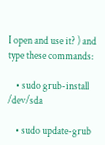I open and use it? ) and type these commands:

    • sudo grub-install /dev/sda

    • sudo update-grub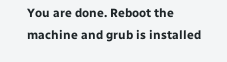You are done. Reboot the machine and grub is installed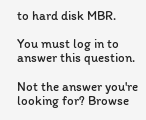to hard disk MBR.

You must log in to answer this question.

Not the answer you're looking for? Browse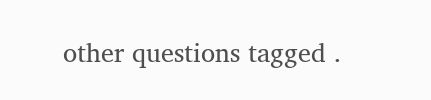other questions tagged .